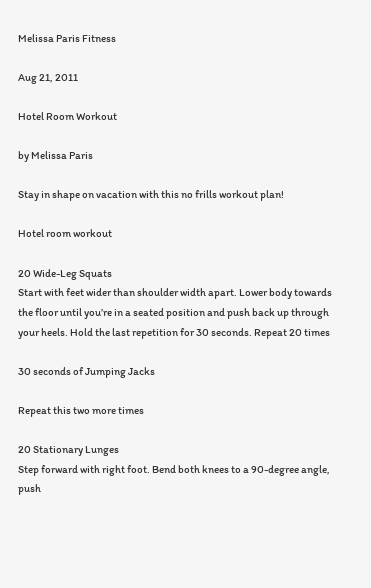Melissa Paris Fitness

Aug 21, 2011

Hotel Room Workout

by Melissa Paris

Stay in shape on vacation with this no frills workout plan!

Hotel room workout

20 Wide-Leg Squats
Start with feet wider than shoulder width apart. Lower body towards the floor until you’re in a seated position and push back up through your heels. Hold the last repetition for 30 seconds. Repeat 20 times

30 seconds of Jumping Jacks

Repeat this two more times

20 Stationary Lunges
Step forward with right foot. Bend both knees to a 90-degree angle, push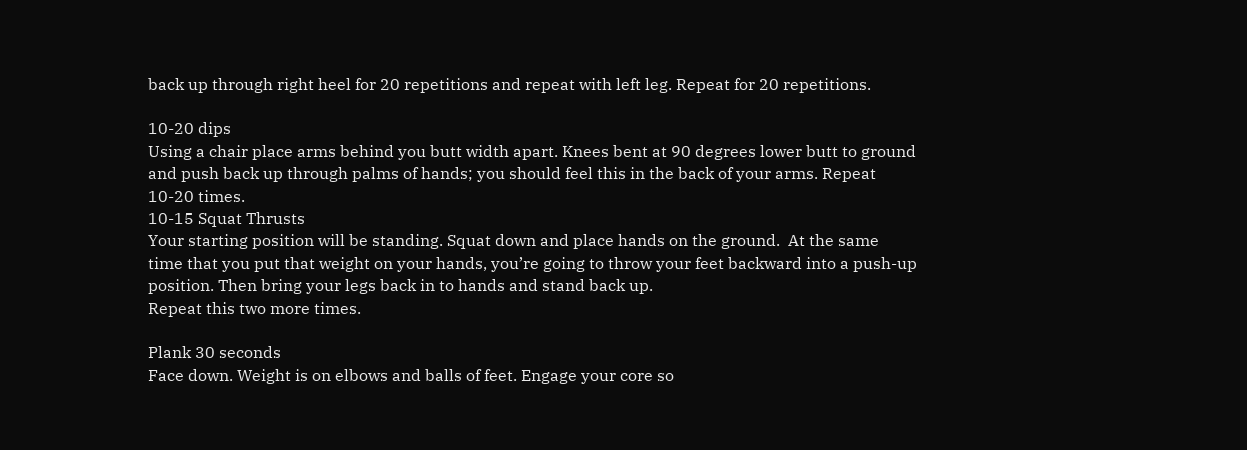back up through right heel for 20 repetitions and repeat with left leg. Repeat for 20 repetitions.

10-20 dips
Using a chair place arms behind you butt width apart. Knees bent at 90 degrees lower butt to ground and push back up through palms of hands; you should feel this in the back of your arms. Repeat 10-20 times.
10-15 Squat Thrusts
Your starting position will be standing. Squat down and place hands on the ground.  At the same time that you put that weight on your hands, you’re going to throw your feet backward into a push-up position. Then bring your legs back in to hands and stand back up.
Repeat this two more times.

Plank 30 seconds
Face down. Weight is on elbows and balls of feet. Engage your core so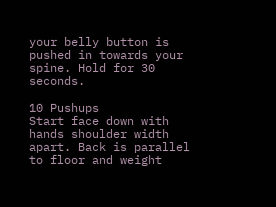your belly button is pushed in towards your spine. Hold for 30 seconds.

10 Pushups
Start face down with hands shoulder width apart. Back is parallel to floor and weight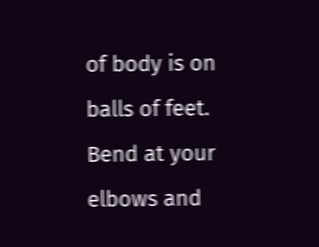of body is on balls of feet. Bend at your elbows and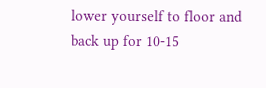lower yourself to floor and back up for 10-15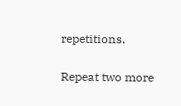repetitions.

Repeat two more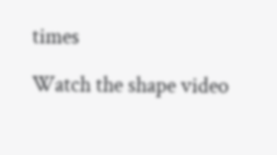times

Watch the shape video